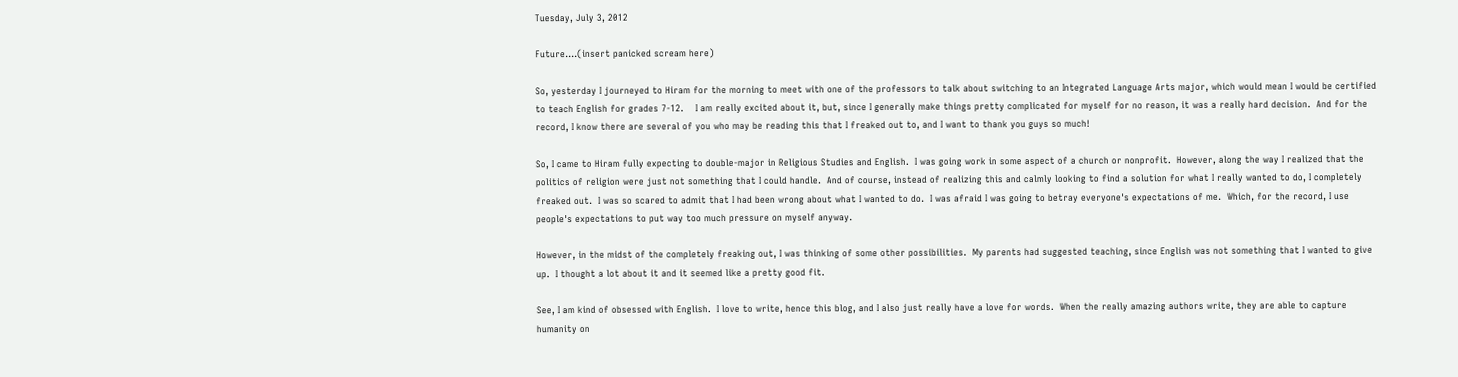Tuesday, July 3, 2012

Future....(insert panicked scream here)

So, yesterday I journeyed to Hiram for the morning to meet with one of the professors to talk about switching to an Integrated Language Arts major, which would mean I would be certified to teach English for grades 7-12.    I am really excited about it, but, since I generally make things pretty complicated for myself for no reason, it was a really hard decision.  And for the record, I know there are several of you who may be reading this that I freaked out to, and I want to thank you guys so much!

So, I came to Hiram fully expecting to double-major in Religious Studies and English.  I was going work in some aspect of a church or nonprofit.  However, along the way I realized that the politics of religion were just not something that I could handle.  And of course, instead of realizing this and calmly looking to find a solution for what I really wanted to do, I completely freaked out.  I was so scared to admit that I had been wrong about what I wanted to do.  I was afraid I was going to betray everyone's expectations of me.  Which, for the record, I use people's expectations to put way too much pressure on myself anyway.

However, in the midst of the completely freaking out, I was thinking of some other possibilities.  My parents had suggested teaching, since English was not something that I wanted to give up.  I thought a lot about it and it seemed like a pretty good fit.

See, I am kind of obsessed with English.  I love to write, hence this blog, and I also just really have a love for words.  When the really amazing authors write, they are able to capture humanity on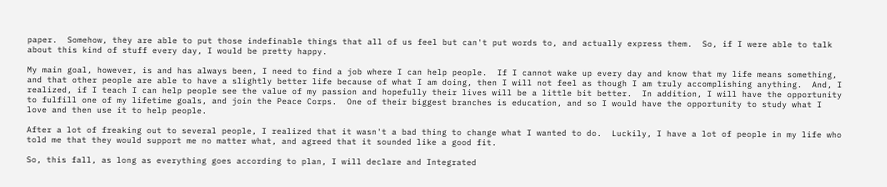paper.  Somehow, they are able to put those indefinable things that all of us feel but can't put words to, and actually express them.  So, if I were able to talk about this kind of stuff every day, I would be pretty happy.

My main goal, however, is and has always been, I need to find a job where I can help people.  If I cannot wake up every day and know that my life means something, and that other people are able to have a slightly better life because of what I am doing, then I will not feel as though I am truly accomplishing anything.  And, I realized, if I teach I can help people see the value of my passion and hopefully their lives will be a little bit better.  In addition, I will have the opportunity to fulfill one of my lifetime goals, and join the Peace Corps.  One of their biggest branches is education, and so I would have the opportunity to study what I love and then use it to help people.

After a lot of freaking out to several people, I realized that it wasn't a bad thing to change what I wanted to do.  Luckily, I have a lot of people in my life who told me that they would support me no matter what, and agreed that it sounded like a good fit.

So, this fall, as long as everything goes according to plan, I will declare and Integrated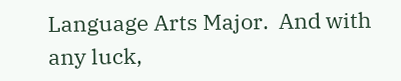Language Arts Major.  And with any luck,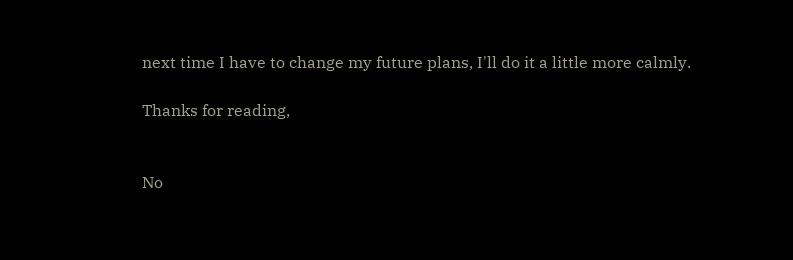next time I have to change my future plans, I'll do it a little more calmly.

Thanks for reading,


No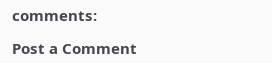comments:

Post a Comment